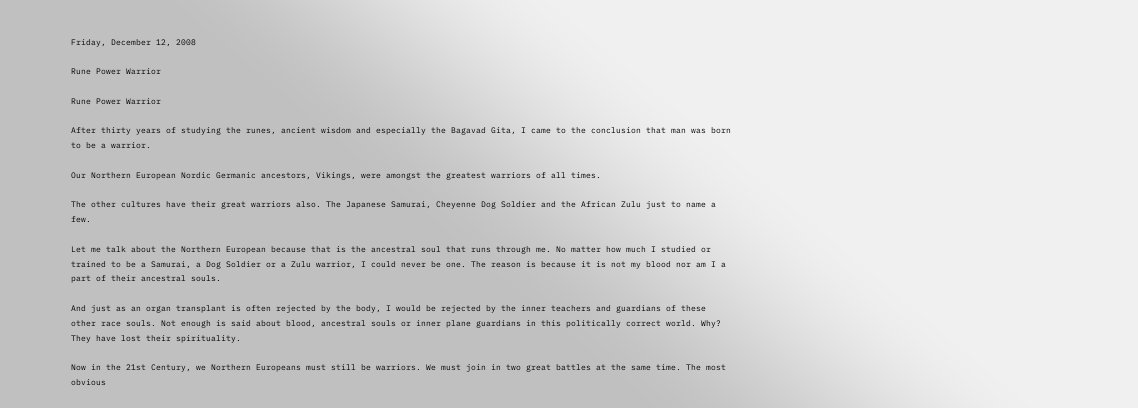Friday, December 12, 2008

Rune Power Warrior

Rune Power Warrior

After thirty years of studying the runes, ancient wisdom and especially the Bagavad Gita, I came to the conclusion that man was born to be a warrior.

Our Northern European Nordic Germanic ancestors, Vikings, were amongst the greatest warriors of all times.

The other cultures have their great warriors also. The Japanese Samurai, Cheyenne Dog Soldier and the African Zulu just to name a few.

Let me talk about the Northern European because that is the ancestral soul that runs through me. No matter how much I studied or trained to be a Samurai, a Dog Soldier or a Zulu warrior, I could never be one. The reason is because it is not my blood nor am I a part of their ancestral souls.

And just as an organ transplant is often rejected by the body, I would be rejected by the inner teachers and guardians of these other race souls. Not enough is said about blood, ancestral souls or inner plane guardians in this politically correct world. Why? They have lost their spirituality.

Now in the 21st Century, we Northern Europeans must still be warriors. We must join in two great battles at the same time. The most obvious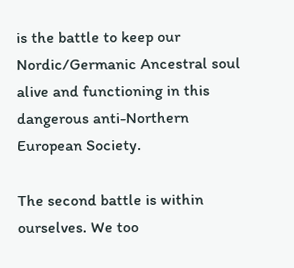is the battle to keep our Nordic/Germanic Ancestral soul alive and functioning in this dangerous anti-Northern European Society.

The second battle is within ourselves. We too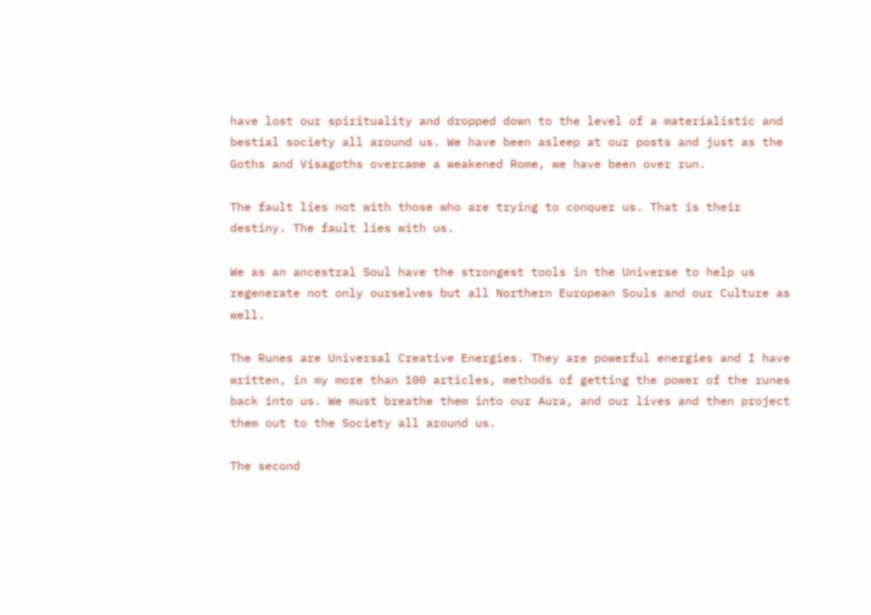have lost our spirituality and dropped down to the level of a materialistic and bestial society all around us. We have been asleep at our posts and just as the Goths and Visagoths overcame a weakened Rome, we have been over run.

The fault lies not with those who are trying to conquer us. That is their destiny. The fault lies with us.

We as an ancestral Soul have the strongest tools in the Universe to help us regenerate not only ourselves but all Northern European Souls and our Culture as well.

The Runes are Universal Creative Energies. They are powerful energies and I have written, in my more than 100 articles, methods of getting the power of the runes back into us. We must breathe them into our Aura, and our lives and then project them out to the Society all around us.

The second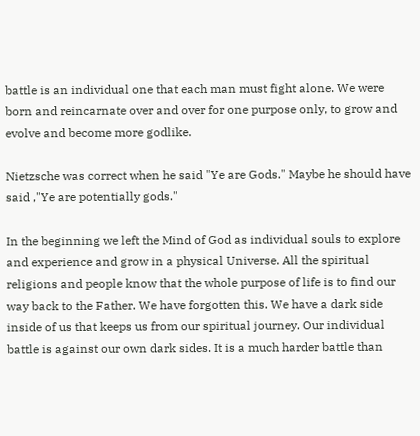battle is an individual one that each man must fight alone. We were born and reincarnate over and over for one purpose only, to grow and evolve and become more godlike.

Nietzsche was correct when he said "Ye are Gods." Maybe he should have said ,"Ye are potentially gods."

In the beginning we left the Mind of God as individual souls to explore and experience and grow in a physical Universe. All the spiritual religions and people know that the whole purpose of life is to find our way back to the Father. We have forgotten this. We have a dark side inside of us that keeps us from our spiritual journey. Our individual battle is against our own dark sides. It is a much harder battle than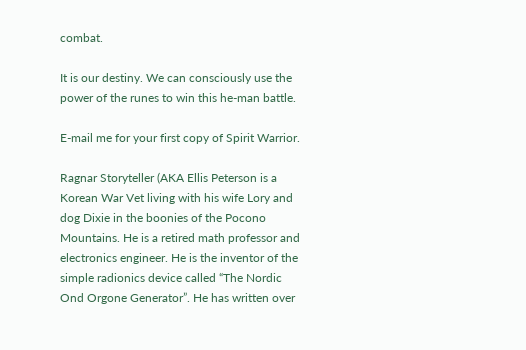combat.

It is our destiny. We can consciously use the power of the runes to win this he-man battle.

E-mail me for your first copy of Spirit Warrior.

Ragnar Storyteller (AKA Ellis Peterson is a Korean War Vet living with his wife Lory and dog Dixie in the boonies of the Pocono Mountains. He is a retired math professor and electronics engineer. He is the inventor of the simple radionics device called “The Nordic Ond Orgone Generator”. He has written over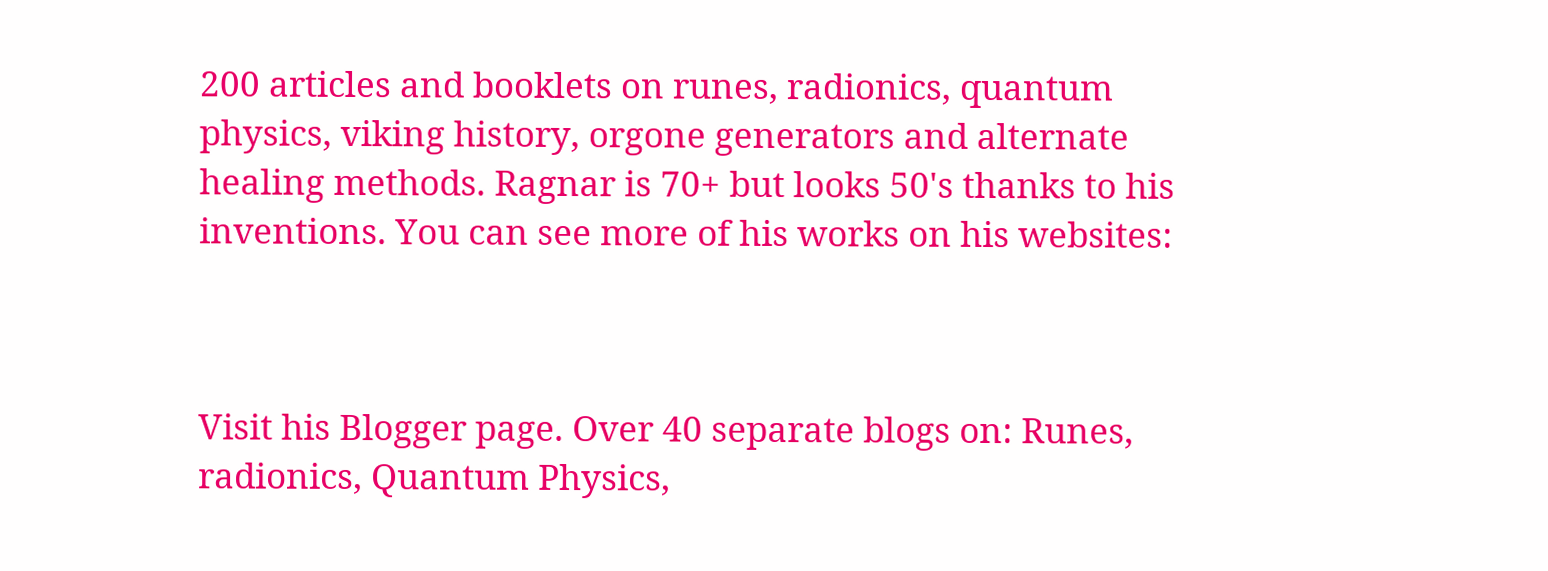200 articles and booklets on runes, radionics, quantum physics, viking history, orgone generators and alternate healing methods. Ragnar is 70+ but looks 50's thanks to his inventions. You can see more of his works on his websites:



Visit his Blogger page. Over 40 separate blogs on: Runes, radionics, Quantum Physics,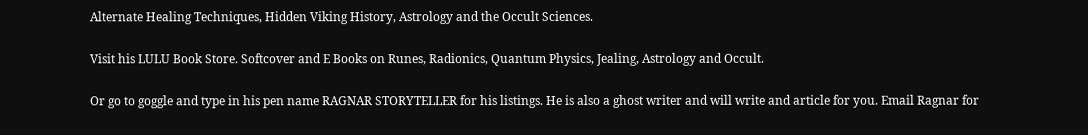Alternate Healing Techniques, Hidden Viking History, Astrology and the Occult Sciences.

Visit his LULU Book Store. Softcover and E Books on Runes, Radionics, Quantum Physics, Jealing, Astrology and Occult.

Or go to goggle and type in his pen name RAGNAR STORYTELLER for his listings. He is also a ghost writer and will write and article for you. Email Ragnar for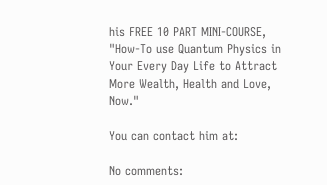his FREE 10 PART MINI-COURSE, "How-To use Quantum Physics in Your Every Day Life to Attract More Wealth, Health and Love, Now."

You can contact him at:

No comments: